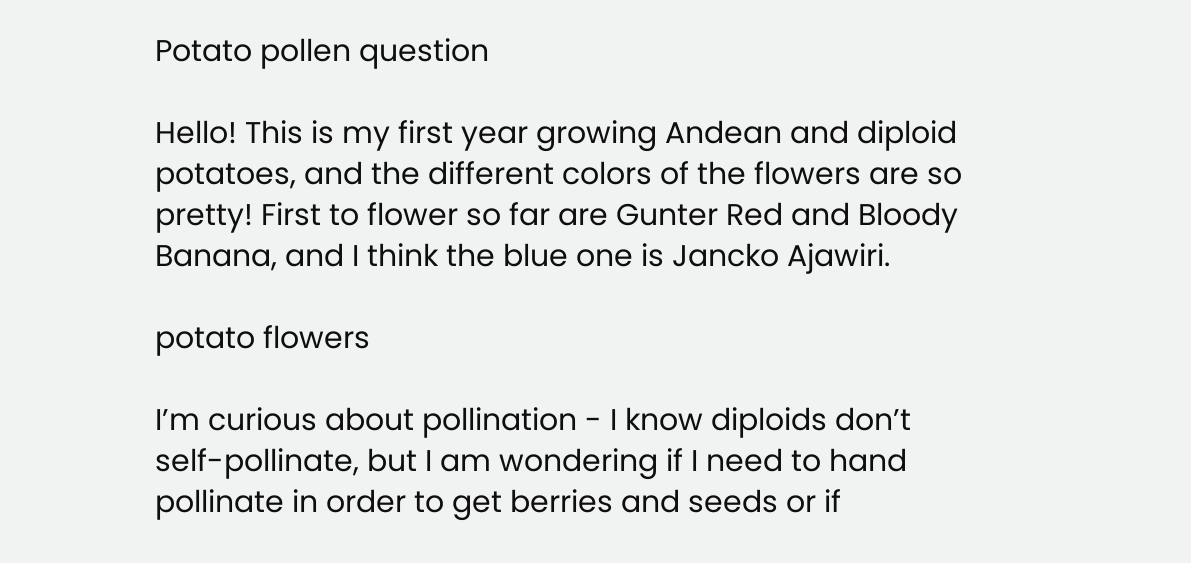Potato pollen question

Hello! This is my first year growing Andean and diploid potatoes, and the different colors of the flowers are so pretty! First to flower so far are Gunter Red and Bloody Banana, and I think the blue one is Jancko Ajawiri.

potato flowers

I’m curious about pollination - I know diploids don’t self-pollinate, but I am wondering if I need to hand pollinate in order to get berries and seeds or if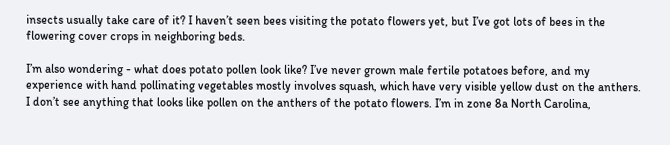insects usually take care of it? I haven’t seen bees visiting the potato flowers yet, but I’ve got lots of bees in the flowering cover crops in neighboring beds.

I’m also wondering - what does potato pollen look like? I’ve never grown male fertile potatoes before, and my experience with hand pollinating vegetables mostly involves squash, which have very visible yellow dust on the anthers. I don’t see anything that looks like pollen on the anthers of the potato flowers. I’m in zone 8a North Carolina,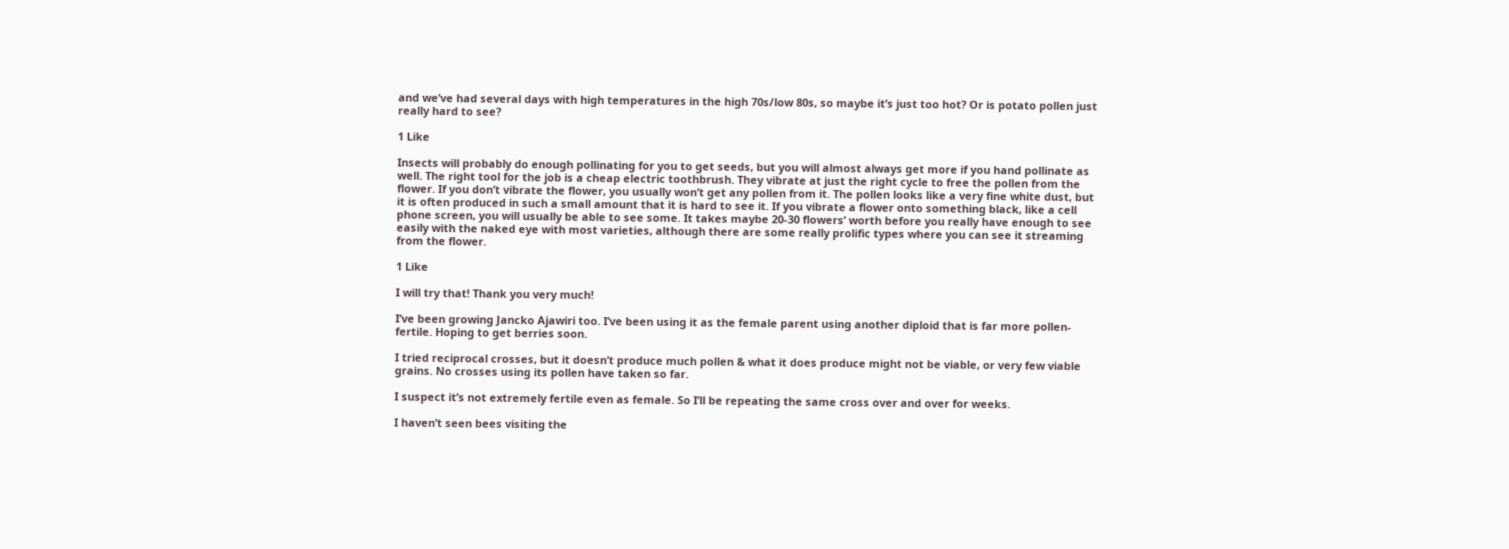and we’ve had several days with high temperatures in the high 70s/low 80s, so maybe it’s just too hot? Or is potato pollen just really hard to see?

1 Like

Insects will probably do enough pollinating for you to get seeds, but you will almost always get more if you hand pollinate as well. The right tool for the job is a cheap electric toothbrush. They vibrate at just the right cycle to free the pollen from the flower. If you don’t vibrate the flower, you usually won’t get any pollen from it. The pollen looks like a very fine white dust, but it is often produced in such a small amount that it is hard to see it. If you vibrate a flower onto something black, like a cell phone screen, you will usually be able to see some. It takes maybe 20-30 flowers’ worth before you really have enough to see easily with the naked eye with most varieties, although there are some really prolific types where you can see it streaming from the flower.

1 Like

I will try that! Thank you very much!

I’ve been growing Jancko Ajawiri too. I’ve been using it as the female parent using another diploid that is far more pollen-fertile. Hoping to get berries soon.

I tried reciprocal crosses, but it doesn’t produce much pollen & what it does produce might not be viable, or very few viable grains. No crosses using its pollen have taken so far.

I suspect it’s not extremely fertile even as female. So I’ll be repeating the same cross over and over for weeks.

I haven’t seen bees visiting the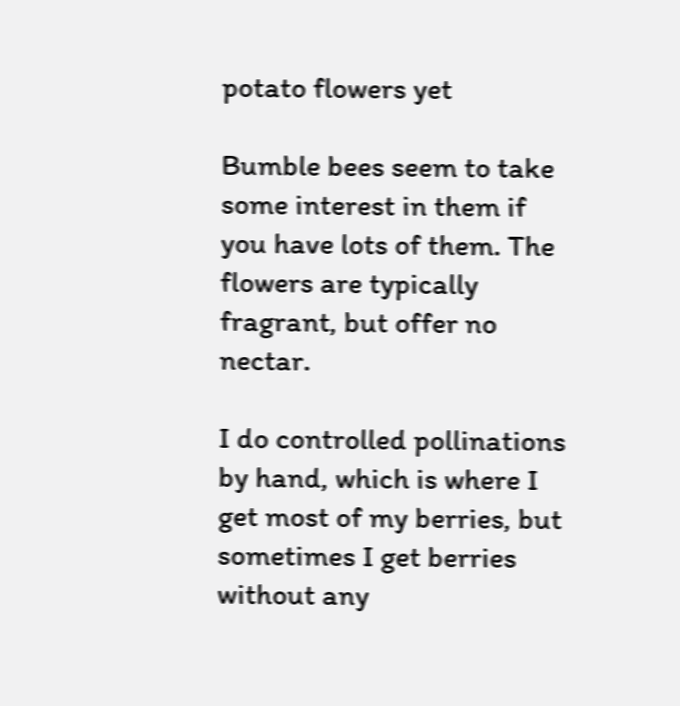potato flowers yet

Bumble bees seem to take some interest in them if you have lots of them. The flowers are typically fragrant, but offer no nectar.

I do controlled pollinations by hand, which is where I get most of my berries, but sometimes I get berries without any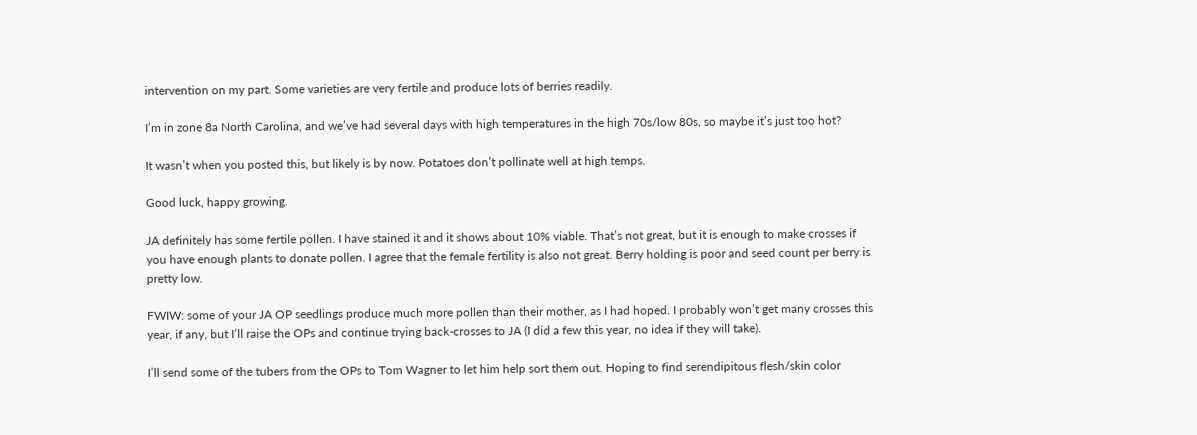intervention on my part. Some varieties are very fertile and produce lots of berries readily.

I’m in zone 8a North Carolina, and we’ve had several days with high temperatures in the high 70s/low 80s, so maybe it’s just too hot?

It wasn’t when you posted this, but likely is by now. Potatoes don’t pollinate well at high temps.

Good luck, happy growing.

JA definitely has some fertile pollen. I have stained it and it shows about 10% viable. That’s not great, but it is enough to make crosses if you have enough plants to donate pollen. I agree that the female fertility is also not great. Berry holding is poor and seed count per berry is pretty low.

FWIW: some of your JA OP seedlings produce much more pollen than their mother, as I had hoped. I probably won’t get many crosses this year, if any, but I’ll raise the OPs and continue trying back-crosses to JA (I did a few this year, no idea if they will take).

I’ll send some of the tubers from the OPs to Tom Wagner to let him help sort them out. Hoping to find serendipitous flesh/skin color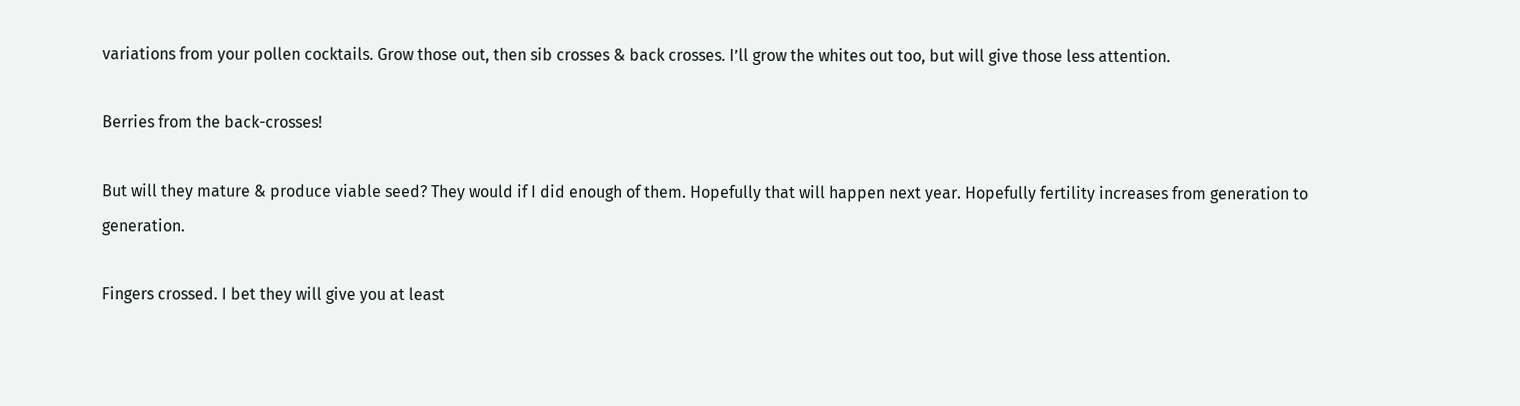variations from your pollen cocktails. Grow those out, then sib crosses & back crosses. I’ll grow the whites out too, but will give those less attention.

Berries from the back-crosses!

But will they mature & produce viable seed? They would if I did enough of them. Hopefully that will happen next year. Hopefully fertility increases from generation to generation.

Fingers crossed. I bet they will give you at least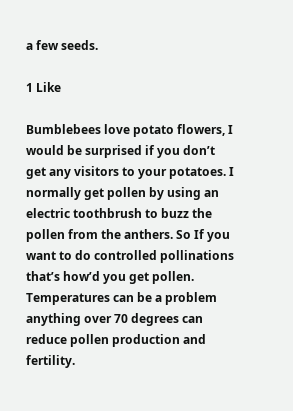a few seeds.

1 Like

Bumblebees love potato flowers, I would be surprised if you don’t get any visitors to your potatoes. I normally get pollen by using an electric toothbrush to buzz the pollen from the anthers. So If you want to do controlled pollinations that’s how’d you get pollen. Temperatures can be a problem anything over 70 degrees can reduce pollen production and fertility.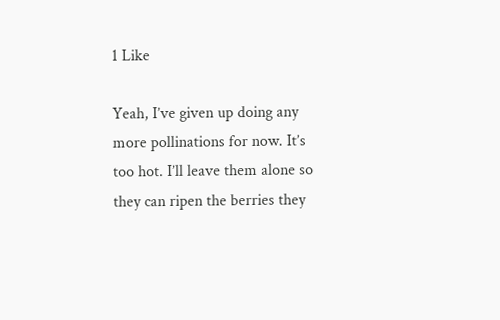1 Like

Yeah, I’ve given up doing any more pollinations for now. It’s too hot. I’ll leave them alone so they can ripen the berries they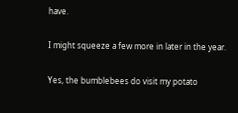have.

I might squeeze a few more in later in the year.

Yes, the bumblebees do visit my potato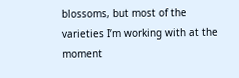blossoms, but most of the varieties I’m working with at the moment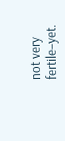not very fertile–yet.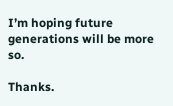I’m hoping future generations will be more so.

Thanks.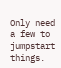Only need a few to jumpstart things.